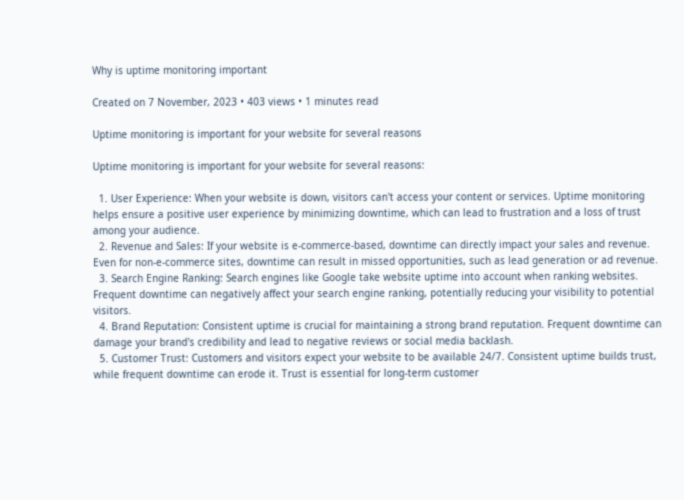Why is uptime monitoring important

Created on 7 November, 2023 • 403 views • 1 minutes read

Uptime monitoring is important for your website for several reasons

Uptime monitoring is important for your website for several reasons:

  1. User Experience: When your website is down, visitors can't access your content or services. Uptime monitoring helps ensure a positive user experience by minimizing downtime, which can lead to frustration and a loss of trust among your audience.
  2. Revenue and Sales: If your website is e-commerce-based, downtime can directly impact your sales and revenue. Even for non-e-commerce sites, downtime can result in missed opportunities, such as lead generation or ad revenue.
  3. Search Engine Ranking: Search engines like Google take website uptime into account when ranking websites. Frequent downtime can negatively affect your search engine ranking, potentially reducing your visibility to potential visitors.
  4. Brand Reputation: Consistent uptime is crucial for maintaining a strong brand reputation. Frequent downtime can damage your brand's credibility and lead to negative reviews or social media backlash.
  5. Customer Trust: Customers and visitors expect your website to be available 24/7. Consistent uptime builds trust, while frequent downtime can erode it. Trust is essential for long-term customer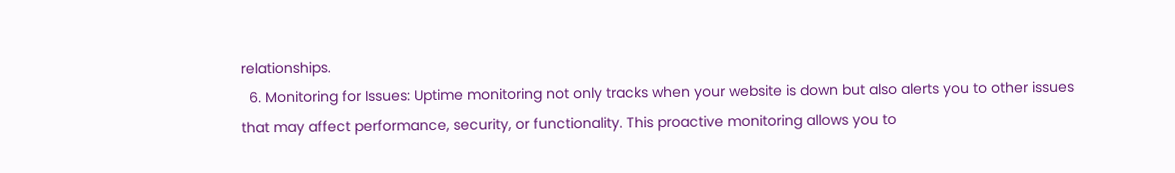relationships.
  6. Monitoring for Issues: Uptime monitoring not only tracks when your website is down but also alerts you to other issues that may affect performance, security, or functionality. This proactive monitoring allows you to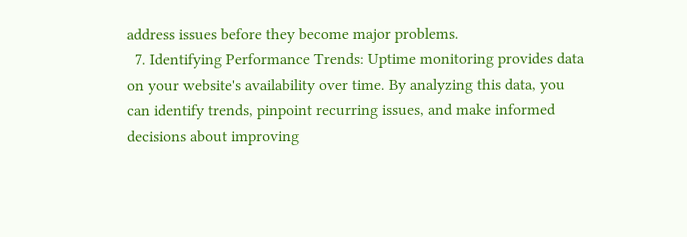address issues before they become major problems.
  7. Identifying Performance Trends: Uptime monitoring provides data on your website's availability over time. By analyzing this data, you can identify trends, pinpoint recurring issues, and make informed decisions about improving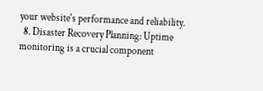your website's performance and reliability.
  8. Disaster Recovery Planning: Uptime monitoring is a crucial component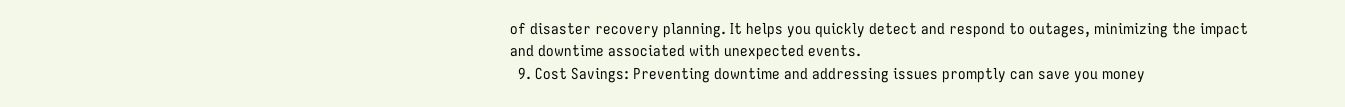of disaster recovery planning. It helps you quickly detect and respond to outages, minimizing the impact and downtime associated with unexpected events.
  9. Cost Savings: Preventing downtime and addressing issues promptly can save you money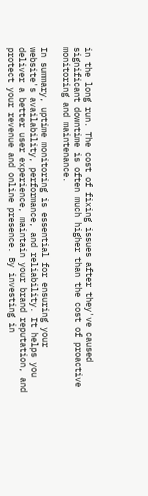in the long run. The cost of fixing issues after they've caused significant downtime is often much higher than the cost of proactive monitoring and maintenance.

In summary, uptime monitoring is essential for ensuring your website's availability, performance, and reliability. It helps you deliver a better user experience, maintain your brand reputation, and protect your revenue and online presence. By investing in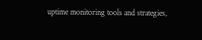uptime monitoring tools and strategies,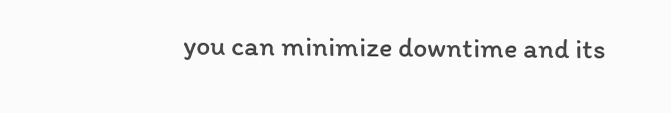you can minimize downtime and its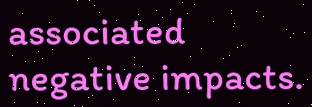associated negative impacts.